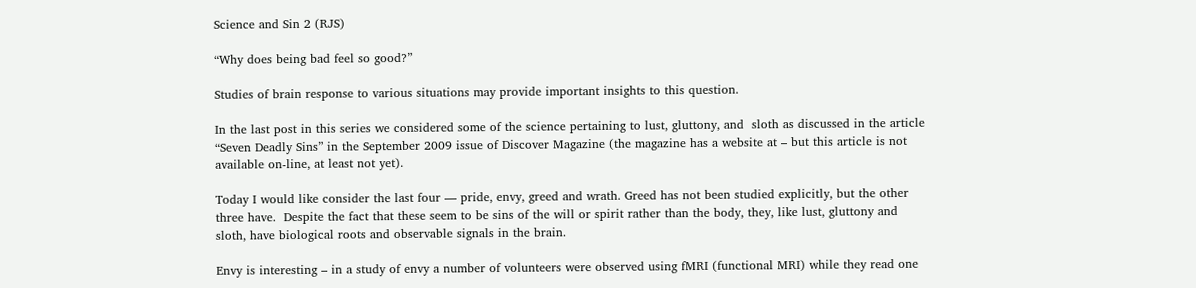Science and Sin 2 (RJS)

“Why does being bad feel so good?”

Studies of brain response to various situations may provide important insights to this question.

In the last post in this series we considered some of the science pertaining to lust, gluttony, and  sloth as discussed in the article “Seven Deadly Sins” in the September 2009 issue of Discover Magazine (the magazine has a website at – but this article is not available on-line, at least not yet).

Today I would like consider the last four — pride, envy, greed and wrath. Greed has not been studied explicitly, but the other three have.  Despite the fact that these seem to be sins of the will or spirit rather than the body, they, like lust, gluttony and sloth, have biological roots and observable signals in the brain.

Envy is interesting – in a study of envy a number of volunteers were observed using fMRI (functional MRI) while they read one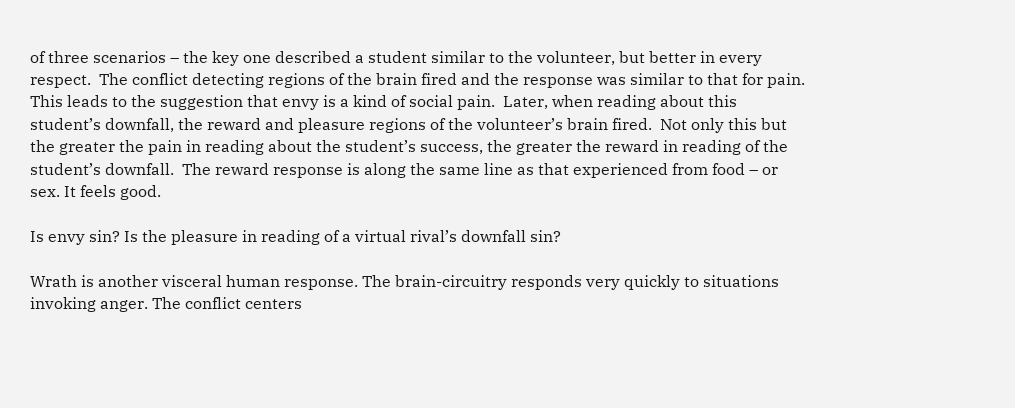of three scenarios – the key one described a student similar to the volunteer, but better in every respect.  The conflict detecting regions of the brain fired and the response was similar to that for pain. This leads to the suggestion that envy is a kind of social pain.  Later, when reading about this student’s downfall, the reward and pleasure regions of the volunteer’s brain fired.  Not only this but the greater the pain in reading about the student’s success, the greater the reward in reading of the student’s downfall.  The reward response is along the same line as that experienced from food – or sex. It feels good.

Is envy sin? Is the pleasure in reading of a virtual rival’s downfall sin?

Wrath is another visceral human response. The brain-circuitry responds very quickly to situations invoking anger. The conflict centers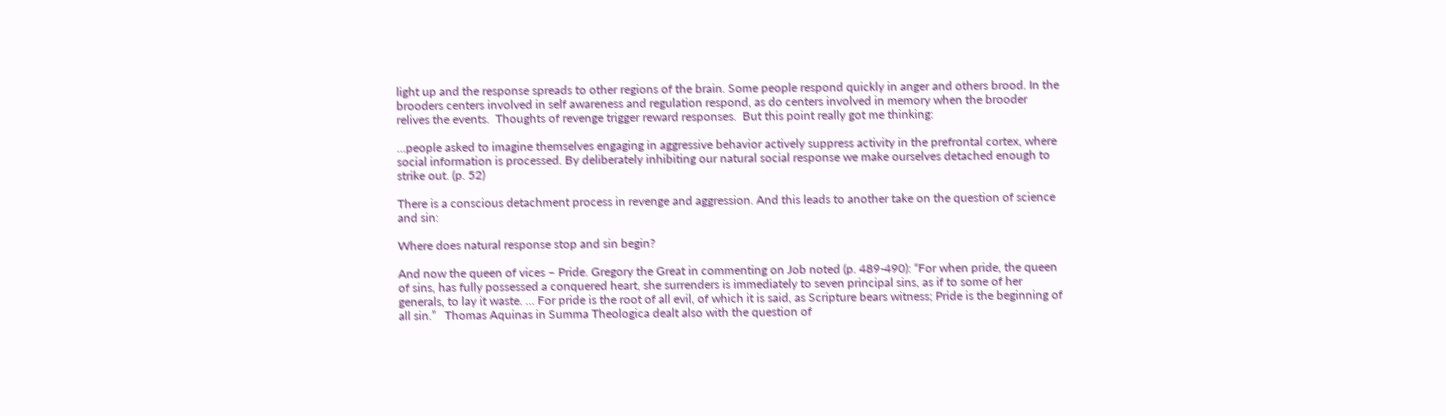light up and the response spreads to other regions of the brain. Some people respond quickly in anger and others brood. In the brooders centers involved in self awareness and regulation respond, as do centers involved in memory when the brooder relives the events.  Thoughts of revenge trigger reward responses.  But this point really got me thinking:

…people asked to imagine themselves engaging in aggressive behavior actively suppress activity in the prefrontal cortex, where social information is processed. By deliberately inhibiting our natural social response we make ourselves detached enough to strike out. (p. 52)

There is a conscious detachment process in revenge and aggression. And this leads to another take on the question of science and sin:

Where does natural response stop and sin begin?

And now the queen of vices – Pride. Gregory the Great in commenting on Job noted (p. 489-490): “For when pride, the queen of sins, has fully possessed a conquered heart, she surrenders is immediately to seven principal sins, as if to some of her generals, to lay it waste. … For pride is the root of all evil, of which it is said, as Scripture bears witness; Pride is the beginning of all sin.”   Thomas Aquinas in Summa Theologica dealt also with the question of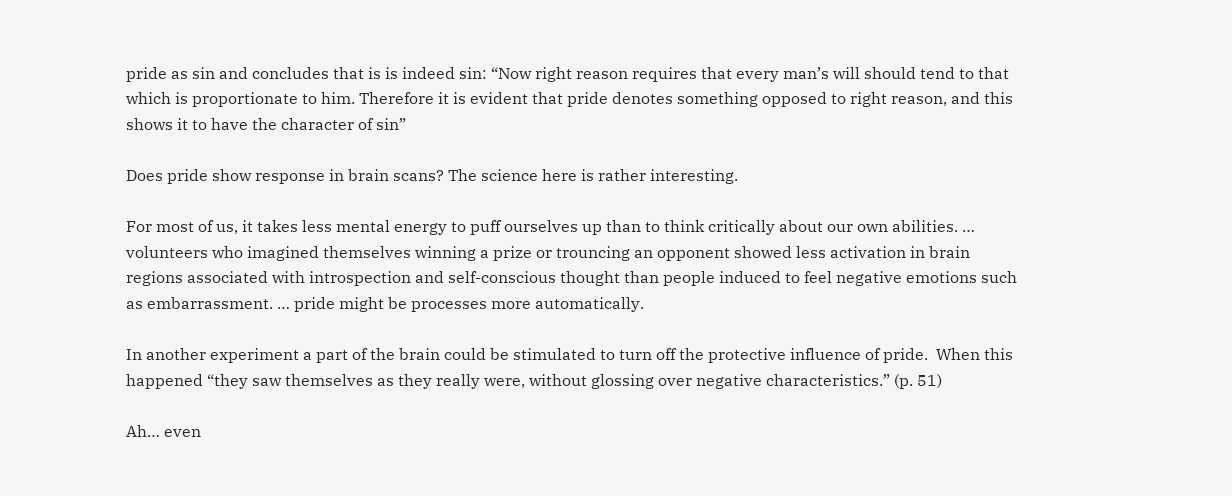pride as sin and concludes that is is indeed sin: “Now right reason requires that every man’s will should tend to that which is proportionate to him. Therefore it is evident that pride denotes something opposed to right reason, and this shows it to have the character of sin”

Does pride show response in brain scans? The science here is rather interesting.

For most of us, it takes less mental energy to puff ourselves up than to think critically about our own abilities. … volunteers who imagined themselves winning a prize or trouncing an opponent showed less activation in brain regions associated with introspection and self-conscious thought than people induced to feel negative emotions such as embarrassment. … pride might be processes more automatically.

In another experiment a part of the brain could be stimulated to turn off the protective influence of pride.  When this happened “they saw themselves as they really were, without glossing over negative characteristics.” (p. 51)

Ah… even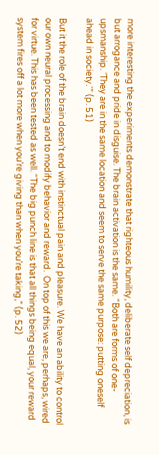more interesting the experiments demonstrate that righteous humility, deliberate self depreciation, is but arrogance and pride in disguise. The brain activation is the same. “Both are forms of one-upsmanship. ‘They are in the same location and seem to serve the same purpose: putting oneself ahead in society.‘” (p. 51)

But it the role of the brain doesn’t end with instinctual pain and pleasure. We have an ability to control our own neural processing and to modify behavior and reward.  On top of this we are, perhaps, wired for virtue. This has been tested as well. “The big punch line is that all things being equal, your reward system fires off a lot more when you’re giving than when you’re taking,” (p. 52)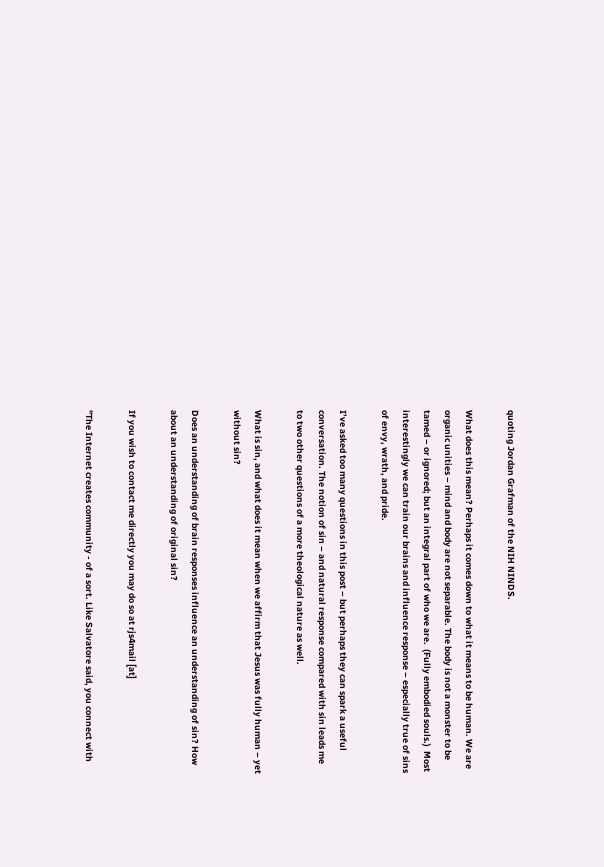quoting Jordan Grafman of the NIH NINDS.

What does this mean? Perhaps it comes down to what it means to be human. We are organic unities – mind and body are not separable. The body is not a monster to be tamed – or ignored; but an integral part of who we are.  (Fully embodied souls.)  Most interestingly we can train our brains and influence response – especially true of sins of envy, wrath, and pride.

I’ve asked too many questions in this post – but perhaps they can spark a useful conversation. The notion of sin – and natural response compared with sin leads me to two other questions of a more theological nature as well.

What is sin, and what does it mean when we affirm that Jesus was fully human – yet without sin?

Does an understanding of brain responses influence an understanding of sin? How about an understanding of original sin?

If you wish to contact me directly you may do so at rjs4mail [at]

"The Internet creates community - of a sort. Like Salvatore said, you connect with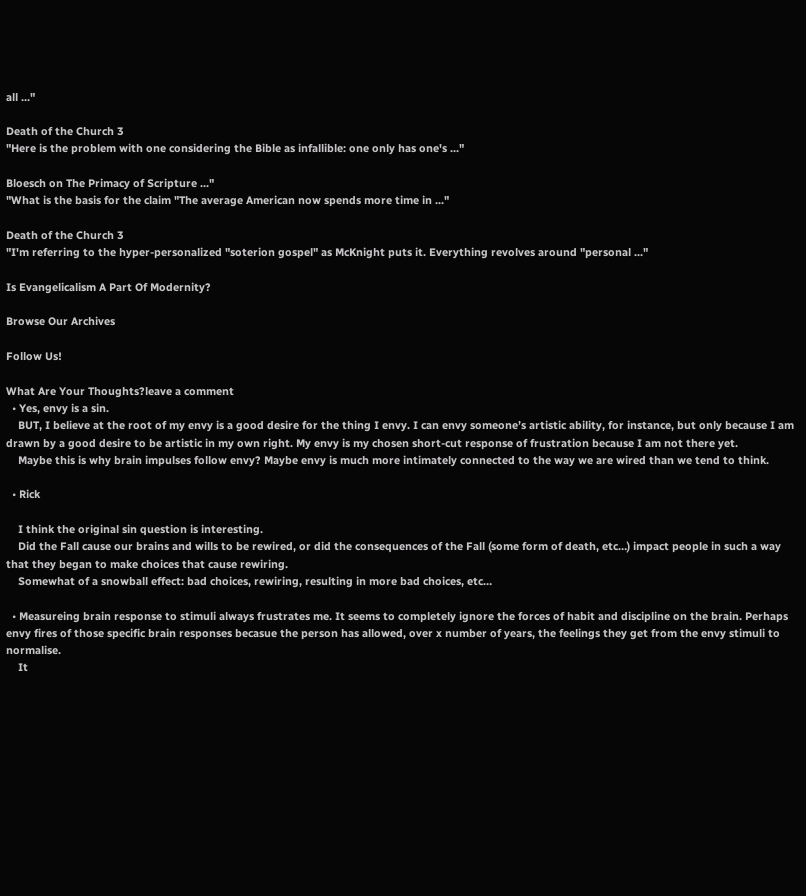all ..."

Death of the Church 3
"Here is the problem with one considering the Bible as infallible: one only has one's ..."

Bloesch on The Primacy of Scripture ..."
"What is the basis for the claim "The average American now spends more time in ..."

Death of the Church 3
"I'm referring to the hyper-personalized "soterion gospel" as McKnight puts it. Everything revolves around "personal ..."

Is Evangelicalism A Part Of Modernity?

Browse Our Archives

Follow Us!

What Are Your Thoughts?leave a comment
  • Yes, envy is a sin.
    BUT, I believe at the root of my envy is a good desire for the thing I envy. I can envy someone’s artistic ability, for instance, but only because I am drawn by a good desire to be artistic in my own right. My envy is my chosen short-cut response of frustration because I am not there yet.
    Maybe this is why brain impulses follow envy? Maybe envy is much more intimately connected to the way we are wired than we tend to think.

  • Rick

    I think the original sin question is interesting.
    Did the Fall cause our brains and wills to be rewired, or did the consequences of the Fall (some form of death, etc…) impact people in such a way that they began to make choices that cause rewiring.
    Somewhat of a snowball effect: bad choices, rewiring, resulting in more bad choices, etc…

  • Measureing brain response to stimuli always frustrates me. It seems to completely ignore the forces of habit and discipline on the brain. Perhaps envy fires of those specific brain responses becasue the person has allowed, over x number of years, the feelings they get from the envy stimuli to normalise.
    It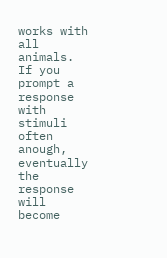works with all animals. If you prompt a response with stimuli often anough, eventually the response will become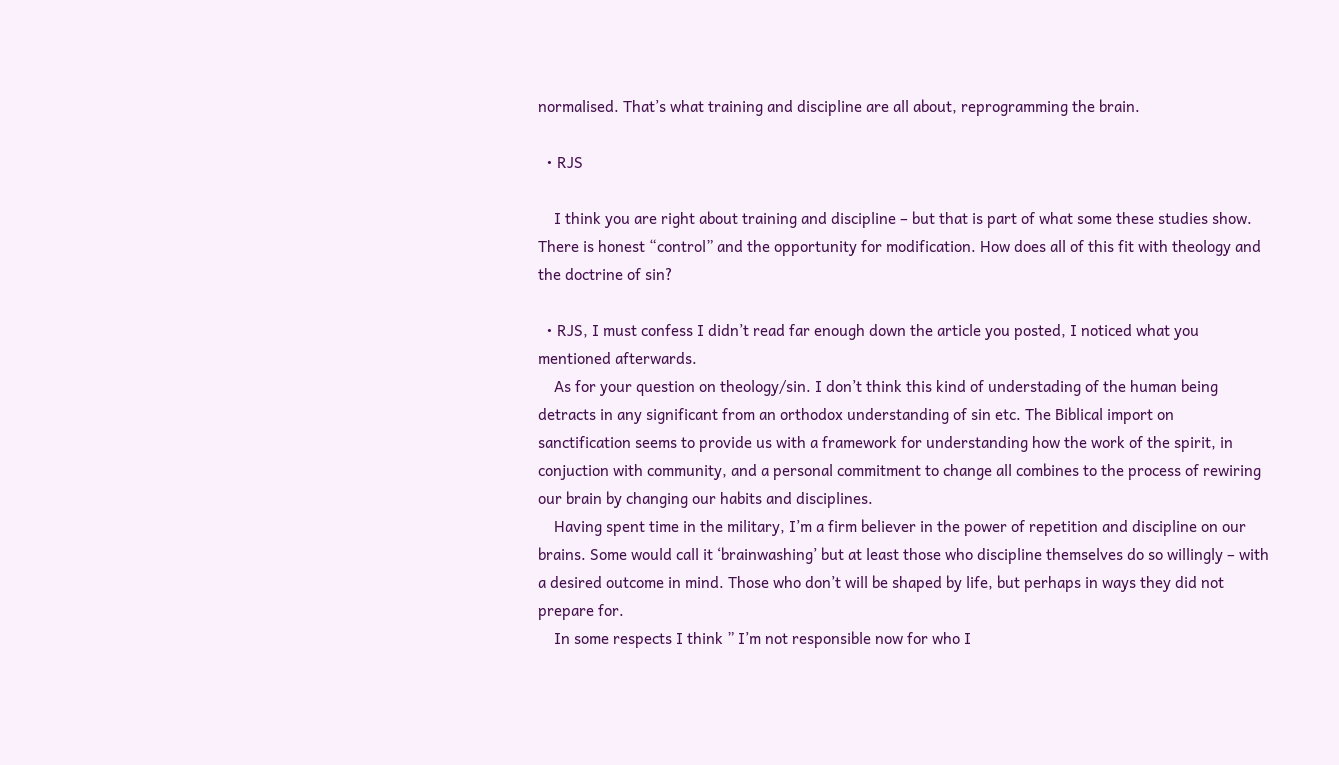normalised. That’s what training and discipline are all about, reprogramming the brain.

  • RJS

    I think you are right about training and discipline – but that is part of what some these studies show. There is honest “control” and the opportunity for modification. How does all of this fit with theology and the doctrine of sin?

  • RJS, I must confess I didn’t read far enough down the article you posted, I noticed what you mentioned afterwards.
    As for your question on theology/sin. I don’t think this kind of understading of the human being detracts in any significant from an orthodox understanding of sin etc. The Biblical import on sanctification seems to provide us with a framework for understanding how the work of the spirit, in conjuction with community, and a personal commitment to change all combines to the process of rewiring our brain by changing our habits and disciplines.
    Having spent time in the military, I’m a firm believer in the power of repetition and discipline on our brains. Some would call it ‘brainwashing’ but at least those who discipline themselves do so willingly – with a desired outcome in mind. Those who don’t will be shaped by life, but perhaps in ways they did not prepare for.
    In some respects I think ” I’m not responsible now for who I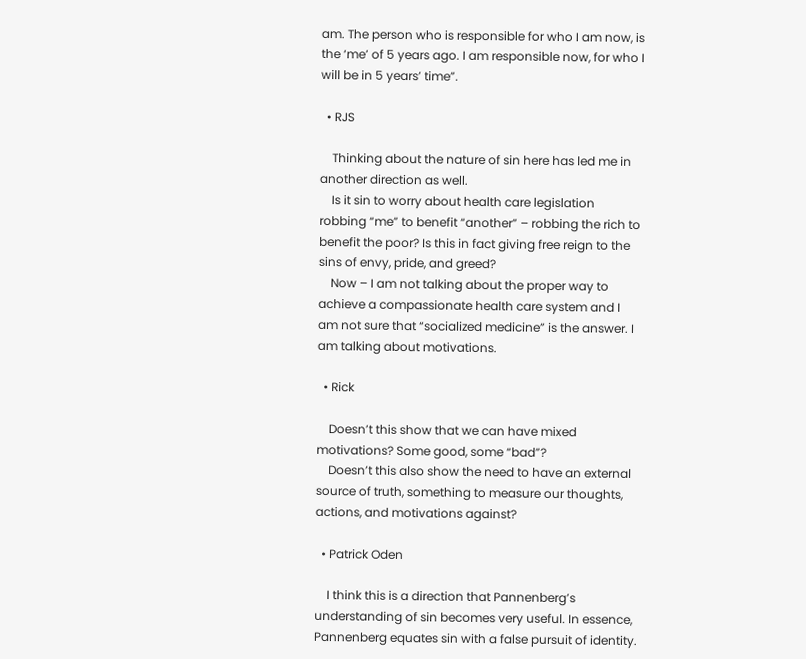am. The person who is responsible for who I am now, is the ‘me’ of 5 years ago. I am responsible now, for who I will be in 5 years’ time”.

  • RJS

    Thinking about the nature of sin here has led me in another direction as well.
    Is it sin to worry about health care legislation robbing “me” to benefit “another” – robbing the rich to benefit the poor? Is this in fact giving free reign to the sins of envy, pride, and greed?
    Now – I am not talking about the proper way to achieve a compassionate health care system and I am not sure that “socialized medicine” is the answer. I am talking about motivations.

  • Rick

    Doesn’t this show that we can have mixed motivations? Some good, some “bad”?
    Doesn’t this also show the need to have an external source of truth, something to measure our thoughts, actions, and motivations against?

  • Patrick Oden

    I think this is a direction that Pannenberg’s understanding of sin becomes very useful. In essence, Pannenberg equates sin with a false pursuit of identity.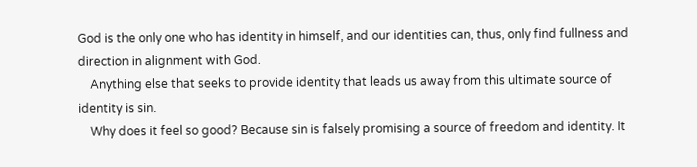God is the only one who has identity in himself, and our identities can, thus, only find fullness and direction in alignment with God.
    Anything else that seeks to provide identity that leads us away from this ultimate source of identity is sin.
    Why does it feel so good? Because sin is falsely promising a source of freedom and identity. It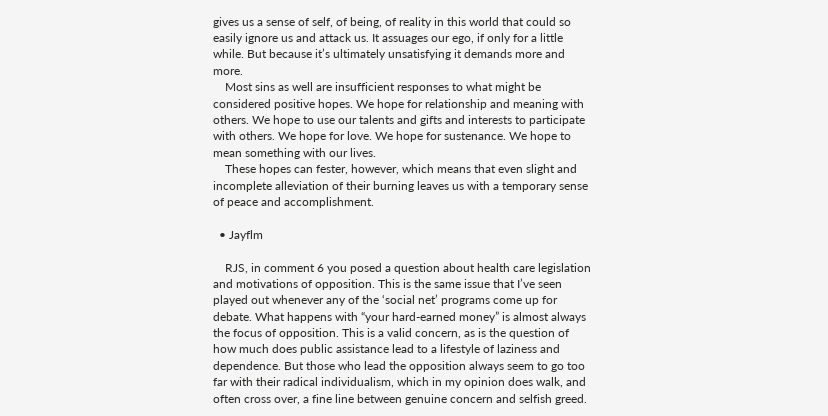gives us a sense of self, of being, of reality in this world that could so easily ignore us and attack us. It assuages our ego, if only for a little while. But because it’s ultimately unsatisfying it demands more and more.
    Most sins as well are insufficient responses to what might be considered positive hopes. We hope for relationship and meaning with others. We hope to use our talents and gifts and interests to participate with others. We hope for love. We hope for sustenance. We hope to mean something with our lives.
    These hopes can fester, however, which means that even slight and incomplete alleviation of their burning leaves us with a temporary sense of peace and accomplishment.

  • Jayflm

    RJS, in comment 6 you posed a question about health care legislation and motivations of opposition. This is the same issue that I’ve seen played out whenever any of the ‘social net’ programs come up for debate. What happens with “your hard-earned money” is almost always the focus of opposition. This is a valid concern, as is the question of how much does public assistance lead to a lifestyle of laziness and dependence. But those who lead the opposition always seem to go too far with their radical individualism, which in my opinion does walk, and often cross over, a fine line between genuine concern and selfish greed.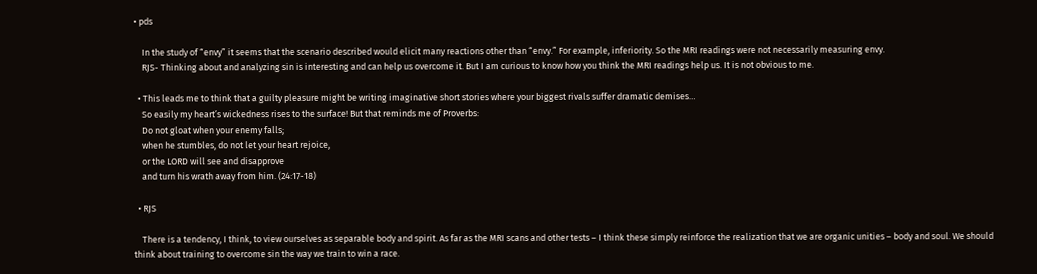• pds

    In the study of “envy” it seems that the scenario described would elicit many reactions other than “envy.” For example, inferiority. So the MRI readings were not necessarily measuring envy.
    RJS- Thinking about and analyzing sin is interesting and can help us overcome it. But I am curious to know how you think the MRI readings help us. It is not obvious to me.

  • This leads me to think that a guilty pleasure might be writing imaginative short stories where your biggest rivals suffer dramatic demises…
    So easily my heart’s wickedness rises to the surface! But that reminds me of Proverbs:
    Do not gloat when your enemy falls;
    when he stumbles, do not let your heart rejoice,
    or the LORD will see and disapprove
    and turn his wrath away from him. (24:17-18)

  • RJS

    There is a tendency, I think, to view ourselves as separable body and spirit. As far as the MRI scans and other tests – I think these simply reinforce the realization that we are organic unities – body and soul. We should think about training to overcome sin the way we train to win a race.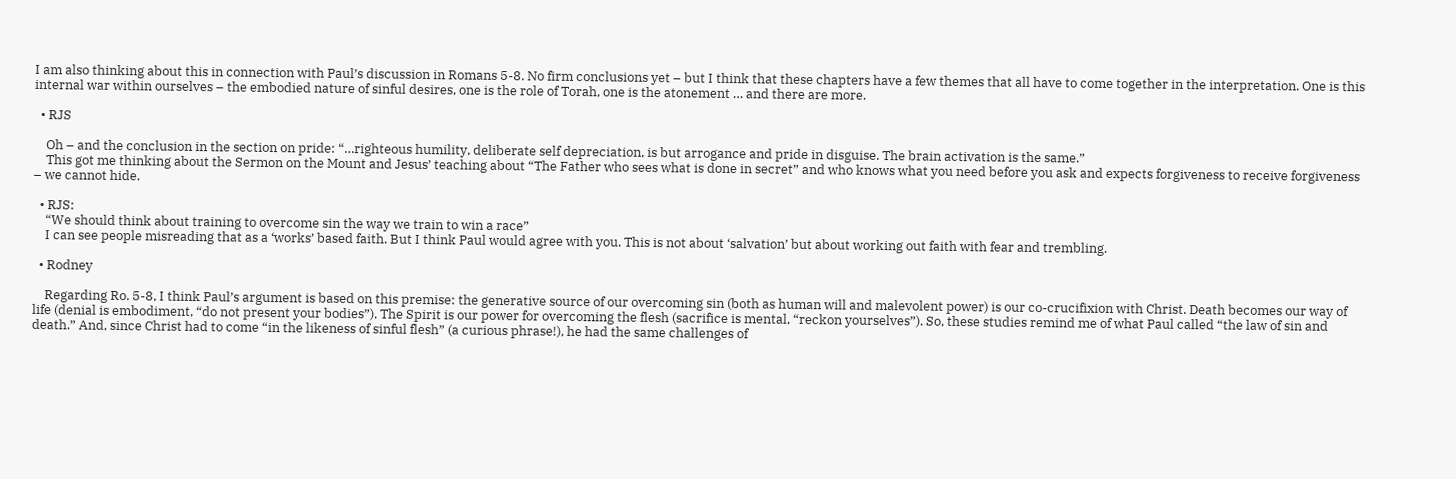I am also thinking about this in connection with Paul’s discussion in Romans 5-8. No firm conclusions yet – but I think that these chapters have a few themes that all have to come together in the interpretation. One is this internal war within ourselves – the embodied nature of sinful desires, one is the role of Torah, one is the atonement … and there are more.

  • RJS

    Oh – and the conclusion in the section on pride: “…righteous humility, deliberate self depreciation, is but arrogance and pride in disguise. The brain activation is the same.”
    This got me thinking about the Sermon on the Mount and Jesus’ teaching about “The Father who sees what is done in secret” and who knows what you need before you ask and expects forgiveness to receive forgiveness – we cannot hide.

  • RJS:
    “We should think about training to overcome sin the way we train to win a race”
    I can see people misreading that as a ‘works’ based faith. But I think Paul would agree with you. This is not about ‘salvation’ but about working out faith with fear and trembling.

  • Rodney

    Regarding Ro. 5-8, I think Paul’s argument is based on this premise: the generative source of our overcoming sin (both as human will and malevolent power) is our co-crucifixion with Christ. Death becomes our way of life (denial is embodiment, “do not present your bodies”). The Spirit is our power for overcoming the flesh (sacrifice is mental, “reckon yourselves”). So, these studies remind me of what Paul called “the law of sin and death.” And, since Christ had to come “in the likeness of sinful flesh” (a curious phrase!), he had the same challenges of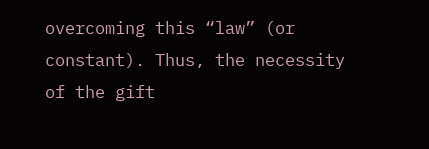overcoming this “law” (or constant). Thus, the necessity of the gift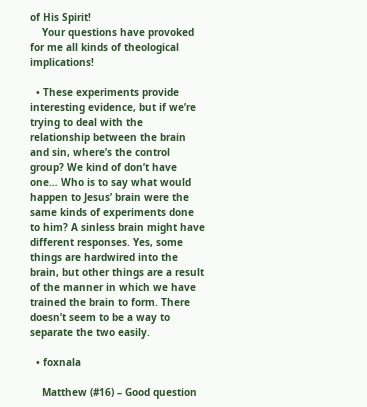of His Spirit!
    Your questions have provoked for me all kinds of theological implications!

  • These experiments provide interesting evidence, but if we’re trying to deal with the relationship between the brain and sin, where’s the control group? We kind of don’t have one… Who is to say what would happen to Jesus’ brain were the same kinds of experiments done to him? A sinless brain might have different responses. Yes, some things are hardwired into the brain, but other things are a result of the manner in which we have trained the brain to form. There doesn’t seem to be a way to separate the two easily.

  • foxnala

    Matthew (#16) – Good question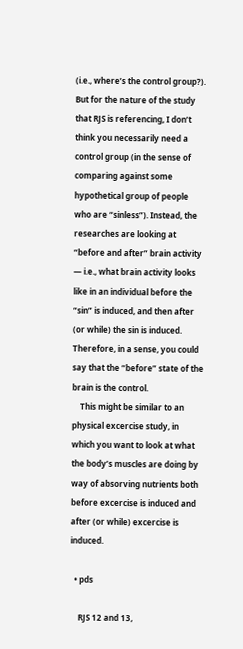(i.e., where’s the control group?). But for the nature of the study that RJS is referencing, I don’t think you necessarily need a control group (in the sense of comparing against some hypothetical group of people who are “sinless”). Instead, the researches are looking at “before and after” brain activity — i.e., what brain activity looks like in an individual before the “sin” is induced, and then after (or while) the sin is induced. Therefore, in a sense, you could say that the “before” state of the brain is the control.
    This might be similar to an physical excercise study, in which you want to look at what the body’s muscles are doing by way of absorving nutrients both before excercise is induced and after (or while) excercise is induced.

  • pds

    RJS 12 and 13,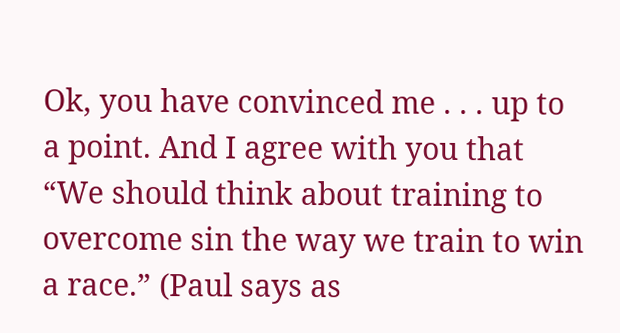Ok, you have convinced me . . . up to a point. And I agree with you that “We should think about training to overcome sin the way we train to win a race.” (Paul says as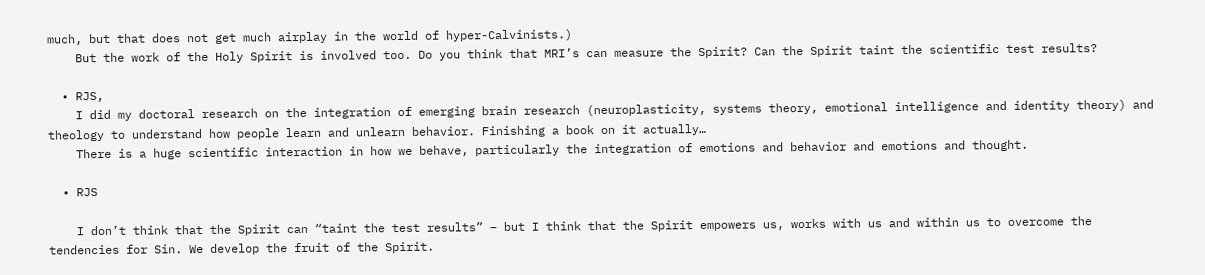much, but that does not get much airplay in the world of hyper-Calvinists.)
    But the work of the Holy Spirit is involved too. Do you think that MRI’s can measure the Spirit? Can the Spirit taint the scientific test results?

  • RJS,
    I did my doctoral research on the integration of emerging brain research (neuroplasticity, systems theory, emotional intelligence and identity theory) and theology to understand how people learn and unlearn behavior. Finishing a book on it actually…
    There is a huge scientific interaction in how we behave, particularly the integration of emotions and behavior and emotions and thought.

  • RJS

    I don’t think that the Spirit can “taint the test results” – but I think that the Spirit empowers us, works with us and within us to overcome the tendencies for Sin. We develop the fruit of the Spirit.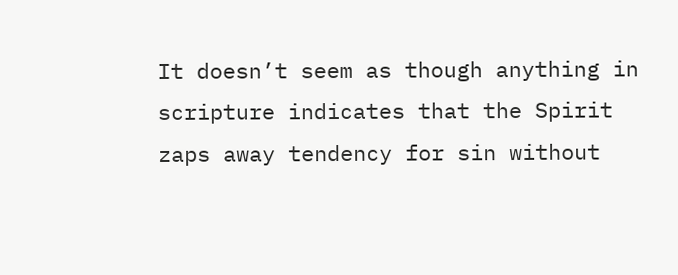It doesn’t seem as though anything in scripture indicates that the Spirit zaps away tendency for sin without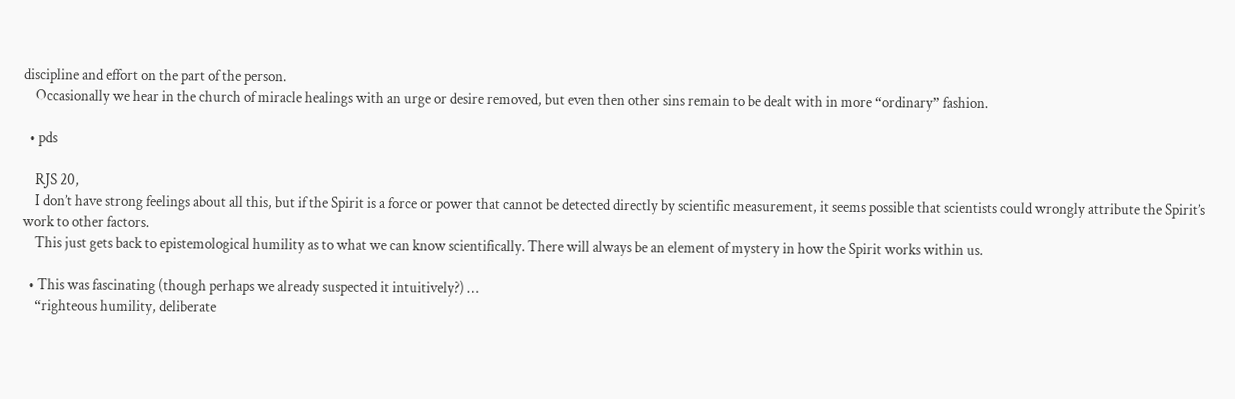discipline and effort on the part of the person.
    Occasionally we hear in the church of miracle healings with an urge or desire removed, but even then other sins remain to be dealt with in more “ordinary” fashion.

  • pds

    RJS 20,
    I don’t have strong feelings about all this, but if the Spirit is a force or power that cannot be detected directly by scientific measurement, it seems possible that scientists could wrongly attribute the Spirit’s work to other factors.
    This just gets back to epistemological humility as to what we can know scientifically. There will always be an element of mystery in how the Spirit works within us.

  • This was fascinating (though perhaps we already suspected it intuitively?) …
    “righteous humility, deliberate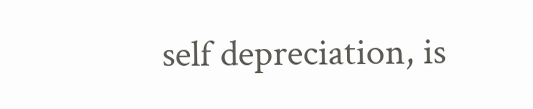self depreciation, is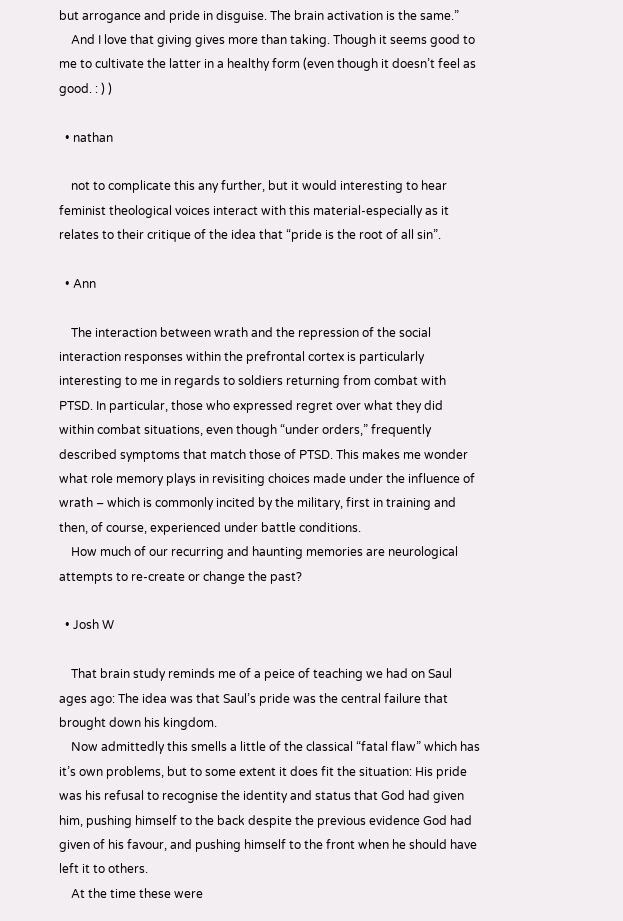but arrogance and pride in disguise. The brain activation is the same.”
    And I love that giving gives more than taking. Though it seems good to me to cultivate the latter in a healthy form (even though it doesn’t feel as good. : ) )

  • nathan

    not to complicate this any further, but it would interesting to hear feminist theological voices interact with this material-especially as it relates to their critique of the idea that “pride is the root of all sin”.

  • Ann

    The interaction between wrath and the repression of the social interaction responses within the prefrontal cortex is particularly interesting to me in regards to soldiers returning from combat with PTSD. In particular, those who expressed regret over what they did within combat situations, even though “under orders,” frequently described symptoms that match those of PTSD. This makes me wonder what role memory plays in revisiting choices made under the influence of wrath – which is commonly incited by the military, first in training and then, of course, experienced under battle conditions.
    How much of our recurring and haunting memories are neurological attempts to re-create or change the past?

  • Josh W

    That brain study reminds me of a peice of teaching we had on Saul ages ago: The idea was that Saul’s pride was the central failure that brought down his kingdom.
    Now admittedly this smells a little of the classical “fatal flaw” which has it’s own problems, but to some extent it does fit the situation: His pride was his refusal to recognise the identity and status that God had given him, pushing himself to the back despite the previous evidence God had given of his favour, and pushing himself to the front when he should have left it to others.
    At the time these were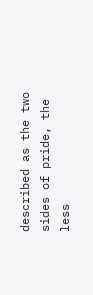described as the two sides of pride, the less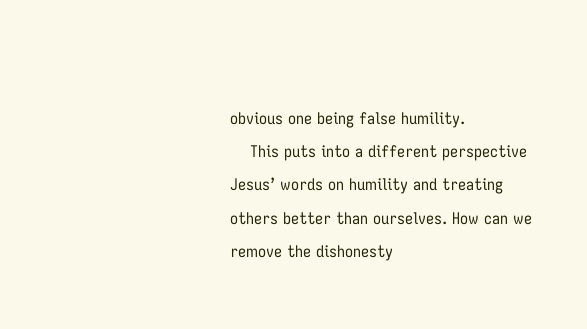obvious one being false humility.
    This puts into a different perspective Jesus’ words on humility and treating others better than ourselves. How can we remove the dishonesty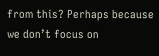from this? Perhaps because we don’t focus on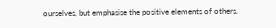ourselves, but emphasise the positive elements of others.